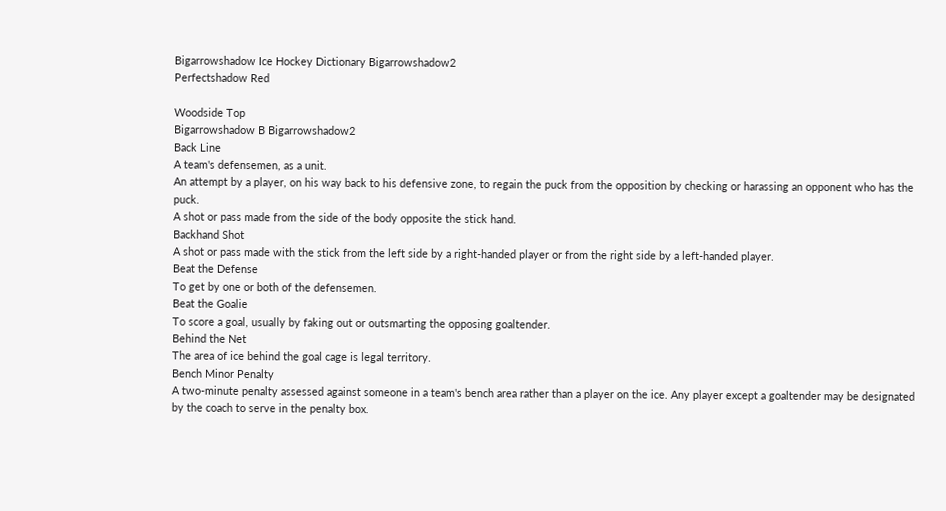Bigarrowshadow Ice Hockey Dictionary Bigarrowshadow2
Perfectshadow Red

Woodside Top
Bigarrowshadow B Bigarrowshadow2
Back Line
A team's defensemen, as a unit.
An attempt by a player, on his way back to his defensive zone, to regain the puck from the opposition by checking or harassing an opponent who has the puck.
A shot or pass made from the side of the body opposite the stick hand.
Backhand Shot
A shot or pass made with the stick from the left side by a right-handed player or from the right side by a left-handed player.
Beat the Defense
To get by one or both of the defensemen.
Beat the Goalie
To score a goal, usually by faking out or outsmarting the opposing goaltender.
Behind the Net
The area of ice behind the goal cage is legal territory.
Bench Minor Penalty
A two-minute penalty assessed against someone in a team's bench area rather than a player on the ice. Any player except a goaltender may be designated by the coach to serve in the penalty box.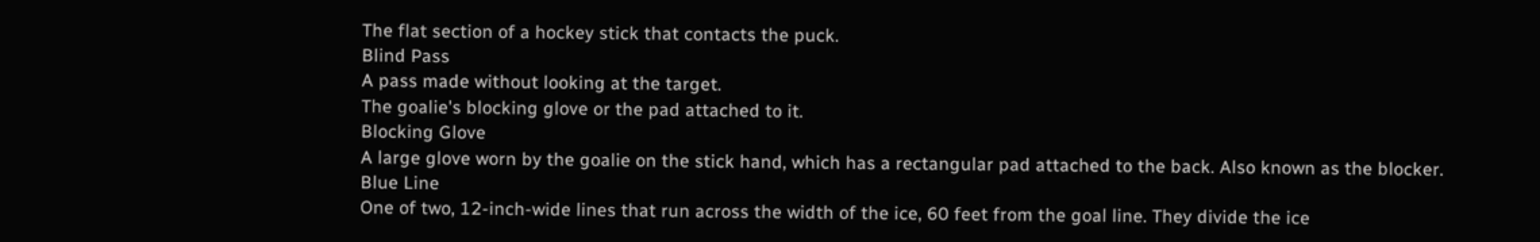The flat section of a hockey stick that contacts the puck.
Blind Pass
A pass made without looking at the target.
The goalie's blocking glove or the pad attached to it.
Blocking Glove
A large glove worn by the goalie on the stick hand, which has a rectangular pad attached to the back. Also known as the blocker.
Blue Line
One of two, 12-inch-wide lines that run across the width of the ice, 60 feet from the goal line. They divide the ice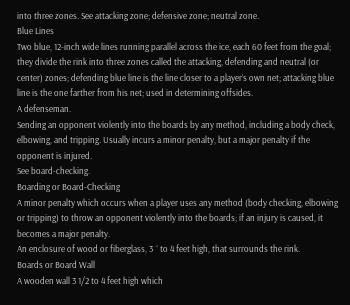into three zones. See attacking zone; defensive zone; neutral zone.
Blue Lines
Two blue, 12-inch wide lines running parallel across the ice, each 60 feet from the goal; they divide the rink into three zones called the attacking, defending and neutral (or center) zones; defending blue line is the line closer to a player’s own net; attacking blue line is the one farther from his net; used in determining offsides.
A defenseman.
Sending an opponent violently into the boards by any method, including a body check, elbowing, and tripping. Usually incurs a minor penalty, but a major penalty if the opponent is injured.
See board-checking.
Boarding or Board-Checking
A minor penalty which occurs when a player uses any method (body checking, elbowing or tripping) to throw an opponent violently into the boards; if an injury is caused, it becomes a major penalty.
An enclosure of wood or fiberglass, 3 ˝ to 4 feet high, that surrounds the rink.
Boards or Board Wall
A wooden wall 3 1/2 to 4 feet high which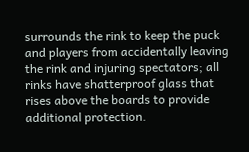surrounds the rink to keep the puck and players from accidentally leaving the rink and injuring spectators; all rinks have shatterproof glass that rises above the boards to provide additional protection.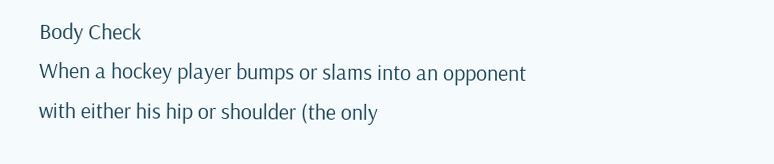Body Check
When a hockey player bumps or slams into an opponent with either his hip or shoulder (the only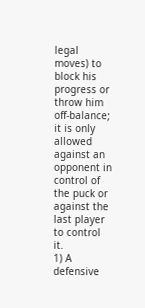legal moves) to block his progress or throw him off-balance; it is only allowed against an opponent in control of the puck or against the last player to control it.
1) A defensive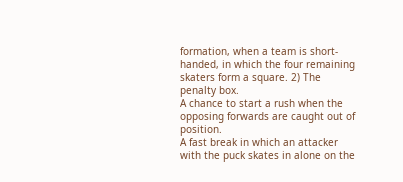formation, when a team is short-handed, in which the four remaining skaters form a square. 2) The penalty box.
A chance to start a rush when the opposing forwards are caught out of position.
A fast break in which an attacker with the puck skates in alone on the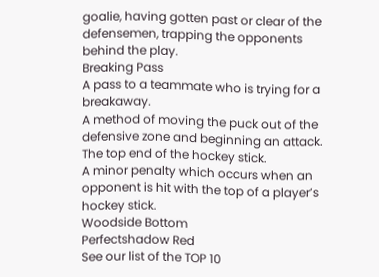goalie, having gotten past or clear of the defensemen, trapping the opponents behind the play.
Breaking Pass
A pass to a teammate who is trying for a breakaway.
A method of moving the puck out of the defensive zone and beginning an attack.
The top end of the hockey stick.
A minor penalty which occurs when an opponent is hit with the top of a player’s hockey stick.
Woodside Bottom
Perfectshadow Red
See our list of the TOP 10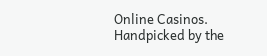Online Casinos.
Handpicked by the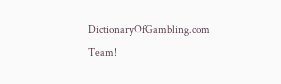DictionaryOfGambling.com Team!